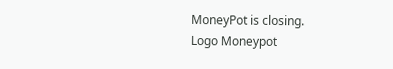MoneyPot is closing.
Logo Moneypot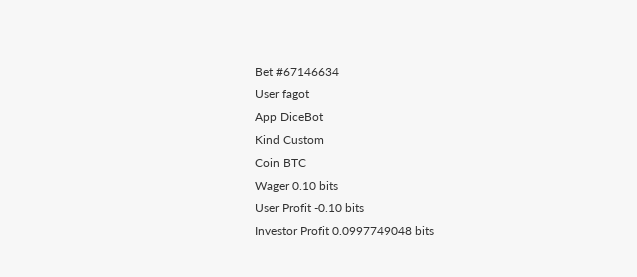Bet #67146634
User fagot
App DiceBot
Kind Custom
Coin BTC
Wager 0.10 bits
User Profit -0.10 bits
Investor Profit 0.0997749048 bits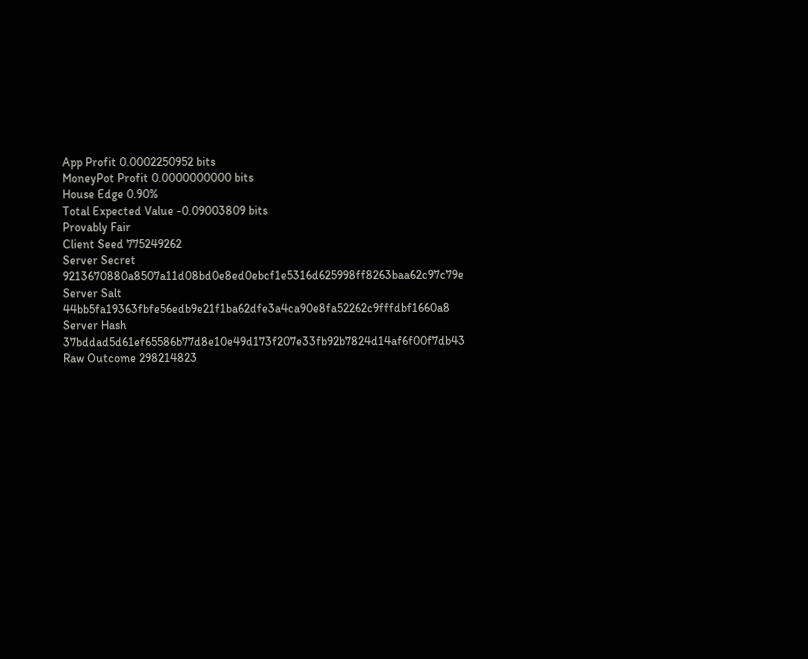App Profit 0.0002250952 bits
MoneyPot Profit 0.0000000000 bits
House Edge 0.90%
Total Expected Value -0.09003809 bits
Provably Fair
Client Seed 775249262
Server Secret 9213670880a8507a11d08bd0e8ed0ebcf1e5316d625998ff8263baa62c97c79e
Server Salt 44bb5fa19363fbfe56edb9e21f1ba62dfe3a4ca90e8fa52262c9fffdbf1660a8
Server Hash 37bddad5d61ef65586b77d8e10e49d173f207e33fb92b7824d14af6f00f7db43
Raw Outcome 298214823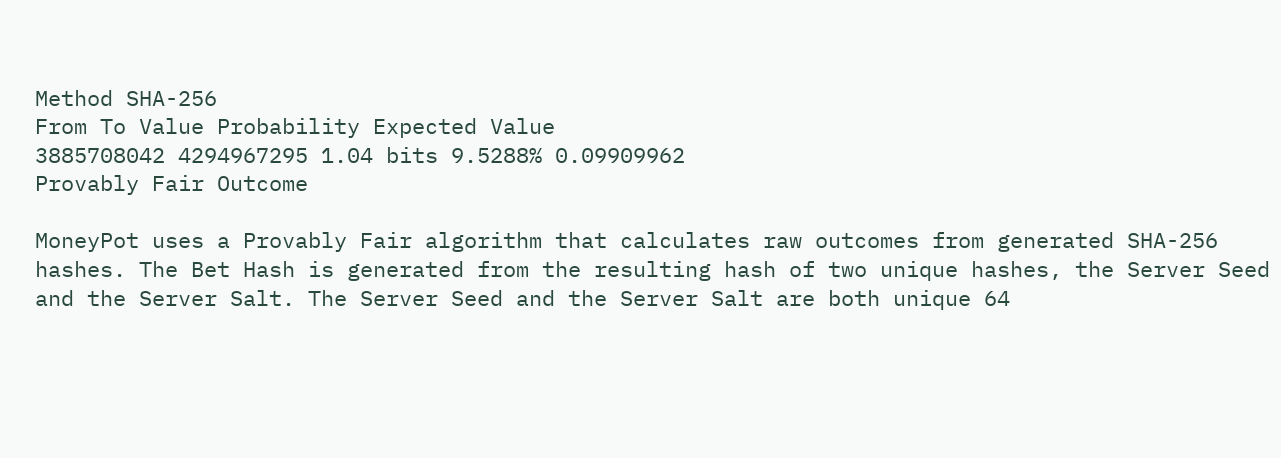Method SHA-256
From To Value Probability Expected Value
3885708042 4294967295 1.04 bits 9.5288% 0.09909962
Provably Fair Outcome

MoneyPot uses a Provably Fair algorithm that calculates raw outcomes from generated SHA-256 hashes. The Bet Hash is generated from the resulting hash of two unique hashes, the Server Seed and the Server Salt. The Server Seed and the Server Salt are both unique 64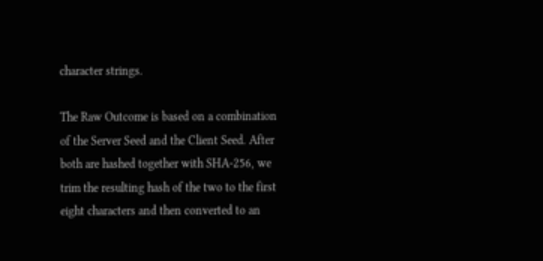character strings.

The Raw Outcome is based on a combination of the Server Seed and the Client Seed. After both are hashed together with SHA-256, we trim the resulting hash of the two to the first eight characters and then converted to an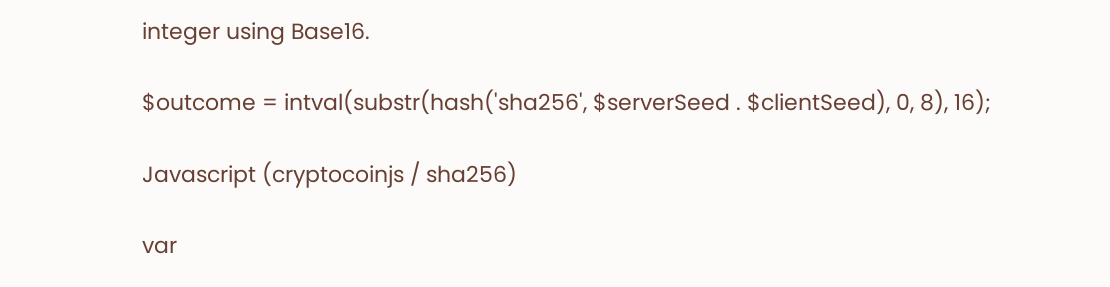integer using Base16.

$outcome = intval(substr(hash('sha256', $serverSeed . $clientSeed), 0, 8), 16);

Javascript (cryptocoinjs / sha256)

var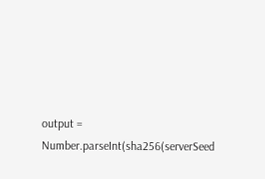output = Number.parseInt(sha256(serverSeed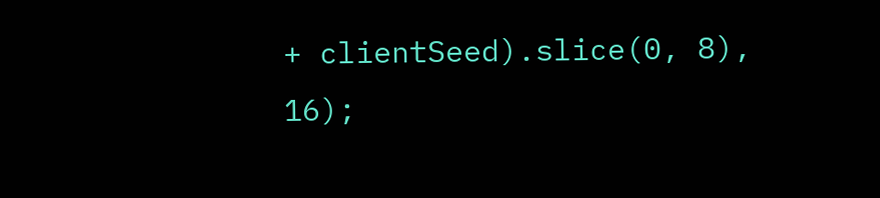+ clientSeed).slice(0, 8), 16);